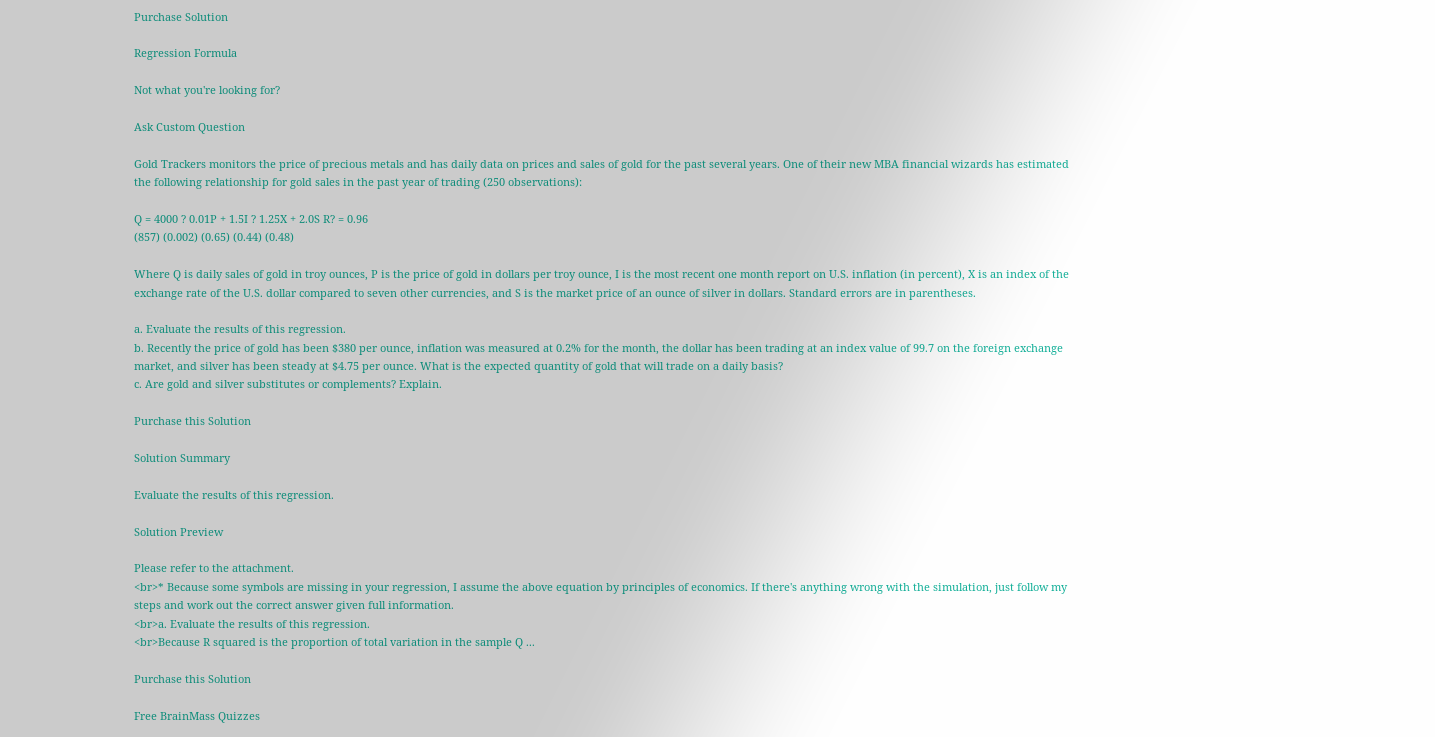Purchase Solution

Regression Formula

Not what you're looking for?

Ask Custom Question

Gold Trackers monitors the price of precious metals and has daily data on prices and sales of gold for the past several years. One of their new MBA financial wizards has estimated the following relationship for gold sales in the past year of trading (250 observations):

Q = 4000 ? 0.01P + 1.5I ? 1.25X + 2.0S R? = 0.96
(857) (0.002) (0.65) (0.44) (0.48)

Where Q is daily sales of gold in troy ounces, P is the price of gold in dollars per troy ounce, I is the most recent one month report on U.S. inflation (in percent), X is an index of the exchange rate of the U.S. dollar compared to seven other currencies, and S is the market price of an ounce of silver in dollars. Standard errors are in parentheses.

a. Evaluate the results of this regression.
b. Recently the price of gold has been $380 per ounce, inflation was measured at 0.2% for the month, the dollar has been trading at an index value of 99.7 on the foreign exchange market, and silver has been steady at $4.75 per ounce. What is the expected quantity of gold that will trade on a daily basis?
c. Are gold and silver substitutes or complements? Explain.

Purchase this Solution

Solution Summary

Evaluate the results of this regression.

Solution Preview

Please refer to the attachment.
<br>* Because some symbols are missing in your regression, I assume the above equation by principles of economics. If there's anything wrong with the simulation, just follow my steps and work out the correct answer given full information.
<br>a. Evaluate the results of this regression.
<br>Because R squared is the proportion of total variation in the sample Q ...

Purchase this Solution

Free BrainMass Quizzes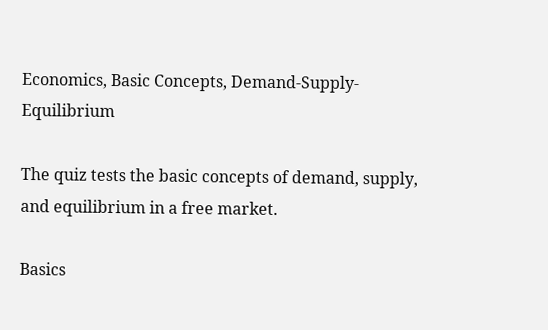Economics, Basic Concepts, Demand-Supply-Equilibrium

The quiz tests the basic concepts of demand, supply, and equilibrium in a free market.

Basics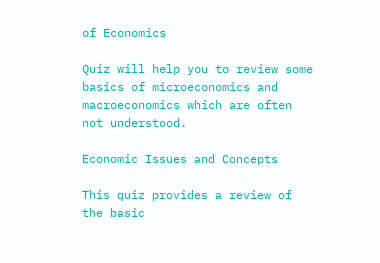of Economics

Quiz will help you to review some basics of microeconomics and macroeconomics which are often not understood.

Economic Issues and Concepts

This quiz provides a review of the basic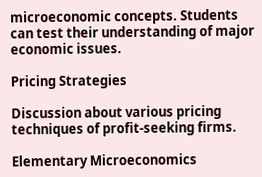microeconomic concepts. Students can test their understanding of major economic issues.

Pricing Strategies

Discussion about various pricing techniques of profit-seeking firms.

Elementary Microeconomics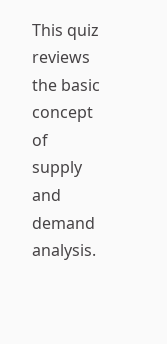This quiz reviews the basic concept of supply and demand analysis.